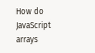How do JavaScript arrays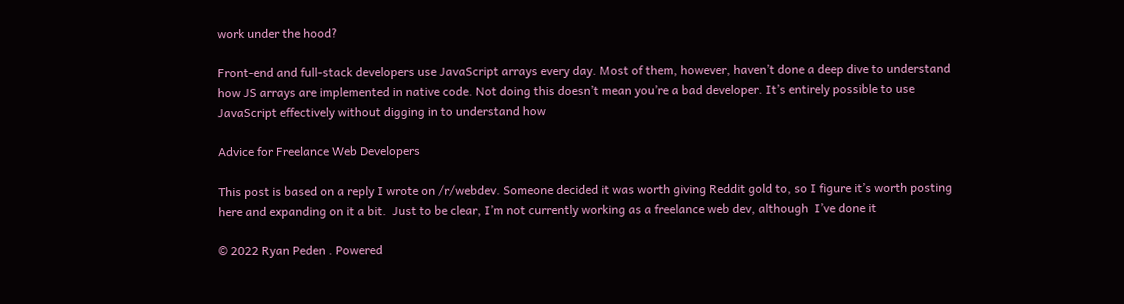work under the hood?

Front-end and full-stack developers use JavaScript arrays every day. Most of them, however, haven’t done a deep dive to understand how JS arrays are implemented in native code. Not doing this doesn’t mean you’re a bad developer. It’s entirely possible to use JavaScript effectively without digging in to understand how

Advice for Freelance Web Developers

This post is based on a reply I wrote on /r/webdev. Someone decided it was worth giving Reddit gold to, so I figure it’s worth posting here and expanding on it a bit.  Just to be clear, I’m not currently working as a freelance web dev, although  I’ve done it

© 2022 Ryan Peden . Powered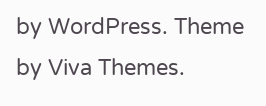by WordPress. Theme by Viva Themes.